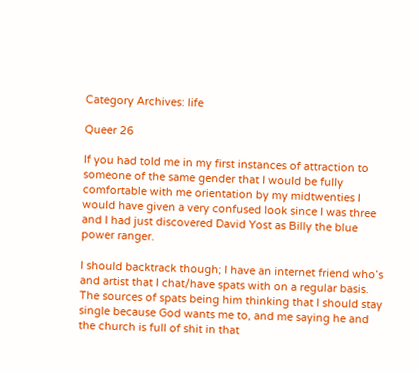Category Archives: life

Queer 26

If you had told me in my first instances of attraction to someone of the same gender that I would be fully comfortable with me orientation by my midtwenties I would have given a very confused look since I was three and I had just discovered David Yost as Billy the blue power ranger.

I should backtrack though; I have an internet friend who’s and artist that I chat/have spats with on a regular basis. The sources of spats being him thinking that I should stay single because God wants me to, and me saying he and the church is full of shit in that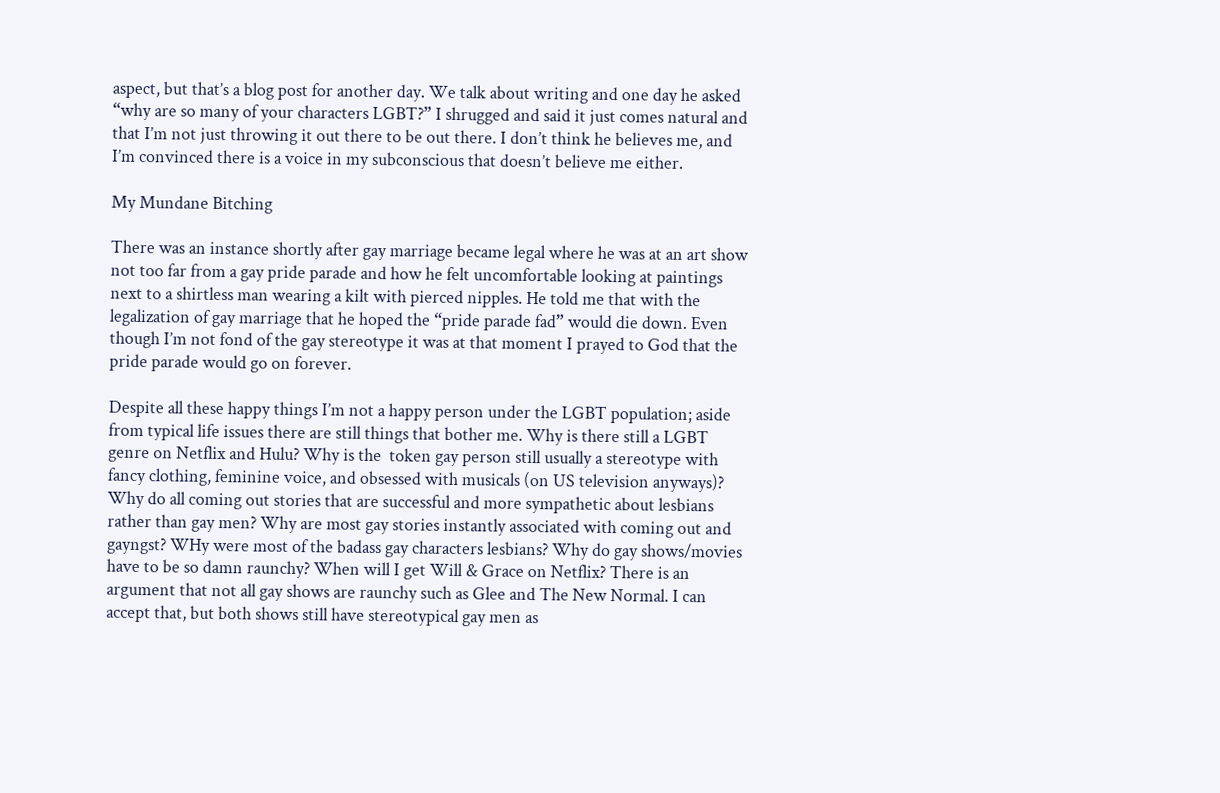aspect, but that’s a blog post for another day. We talk about writing and one day he asked “why are so many of your characters LGBT?” I shrugged and said it just comes natural and that I’m not just throwing it out there to be out there. I don’t think he believes me, and I’m convinced there is a voice in my subconscious that doesn’t believe me either.

My Mundane Bitching

There was an instance shortly after gay marriage became legal where he was at an art show not too far from a gay pride parade and how he felt uncomfortable looking at paintings next to a shirtless man wearing a kilt with pierced nipples. He told me that with the legalization of gay marriage that he hoped the “pride parade fad” would die down. Even though I’m not fond of the gay stereotype it was at that moment I prayed to God that the pride parade would go on forever.

Despite all these happy things I’m not a happy person under the LGBT population; aside from typical life issues there are still things that bother me. Why is there still a LGBT genre on Netflix and Hulu? Why is the  token gay person still usually a stereotype with fancy clothing, feminine voice, and obsessed with musicals (on US television anyways)? Why do all coming out stories that are successful and more sympathetic about lesbians rather than gay men? Why are most gay stories instantly associated with coming out and gayngst? WHy were most of the badass gay characters lesbians? Why do gay shows/movies have to be so damn raunchy? When will I get Will & Grace on Netflix? There is an argument that not all gay shows are raunchy such as Glee and The New Normal. I can accept that, but both shows still have stereotypical gay men as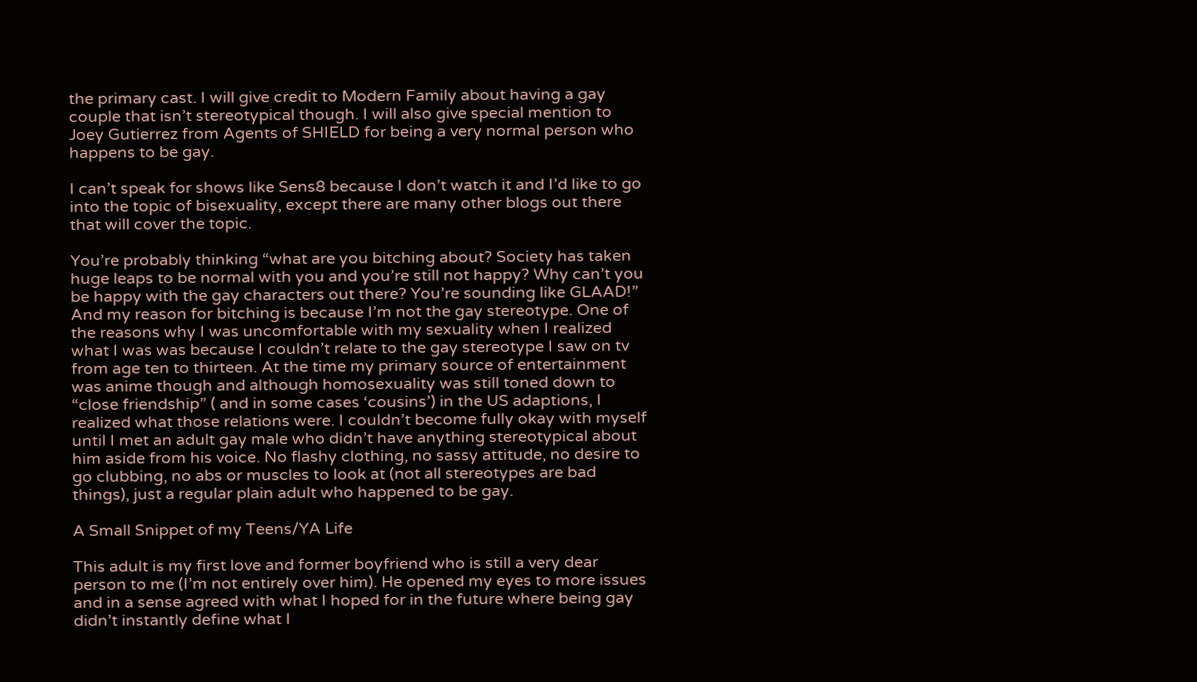the primary cast. I will give credit to Modern Family about having a gay couple that isn’t stereotypical though. I will also give special mention to Joey Gutierrez from Agents of SHIELD for being a very normal person who happens to be gay.

I can’t speak for shows like Sens8 because I don’t watch it and I’d like to go into the topic of bisexuality, except there are many other blogs out there that will cover the topic.

You’re probably thinking “what are you bitching about? Society has taken huge leaps to be normal with you and you’re still not happy? Why can’t you be happy with the gay characters out there? You’re sounding like GLAAD!” And my reason for bitching is because I’m not the gay stereotype. One of the reasons why I was uncomfortable with my sexuality when I realized what I was was because I couldn’t relate to the gay stereotype I saw on tv from age ten to thirteen. At the time my primary source of entertainment was anime though and although homosexuality was still toned down to “close friendship” ( and in some cases ‘cousins’) in the US adaptions, I realized what those relations were. I couldn’t become fully okay with myself until I met an adult gay male who didn’t have anything stereotypical about him aside from his voice. No flashy clothing, no sassy attitude, no desire to go clubbing, no abs or muscles to look at (not all stereotypes are bad things), just a regular plain adult who happened to be gay.

A Small Snippet of my Teens/YA Life

This adult is my first love and former boyfriend who is still a very dear person to me (I’m not entirely over him). He opened my eyes to more issues and in a sense agreed with what I hoped for in the future where being gay didn’t instantly define what I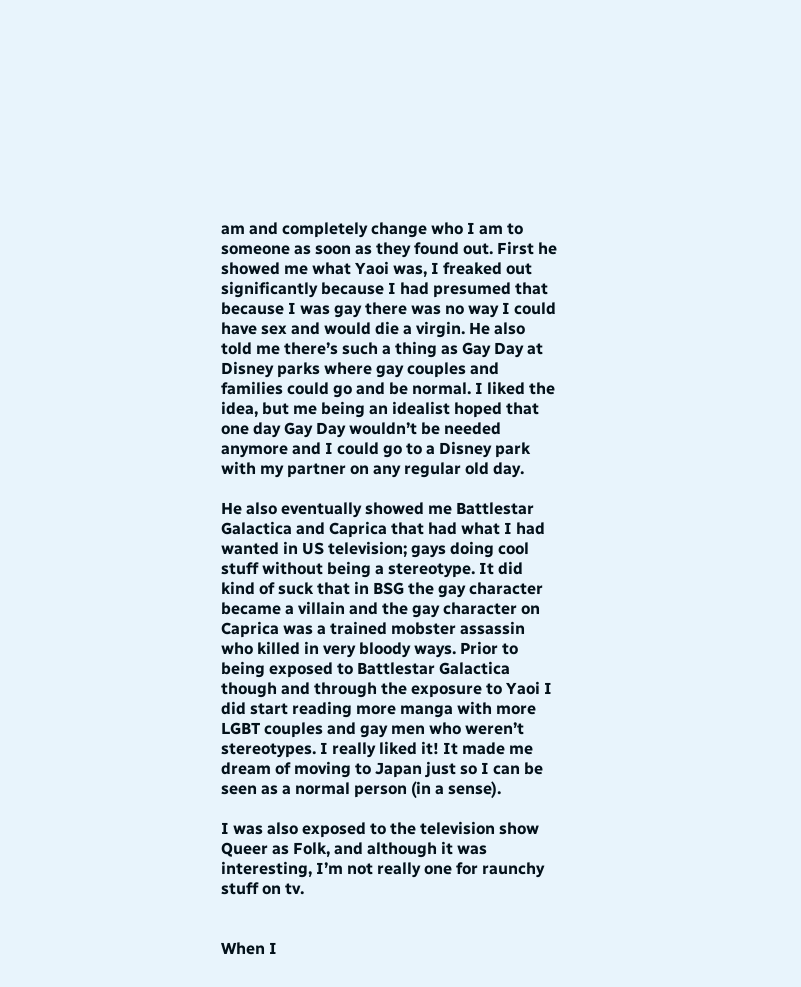am and completely change who I am to someone as soon as they found out. First he showed me what Yaoi was, I freaked out significantly because I had presumed that because I was gay there was no way I could have sex and would die a virgin. He also told me there’s such a thing as Gay Day at Disney parks where gay couples and families could go and be normal. I liked the idea, but me being an idealist hoped that one day Gay Day wouldn’t be needed anymore and I could go to a Disney park with my partner on any regular old day.

He also eventually showed me Battlestar Galactica and Caprica that had what I had wanted in US television; gays doing cool stuff without being a stereotype. It did kind of suck that in BSG the gay character became a villain and the gay character on Caprica was a trained mobster assassin who killed in very bloody ways. Prior to being exposed to Battlestar Galactica though and through the exposure to Yaoi I did start reading more manga with more LGBT couples and gay men who weren’t stereotypes. I really liked it! It made me dream of moving to Japan just so I can be seen as a normal person (in a sense).

I was also exposed to the television show Queer as Folk, and although it was interesting, I’m not really one for raunchy stuff on tv.


When I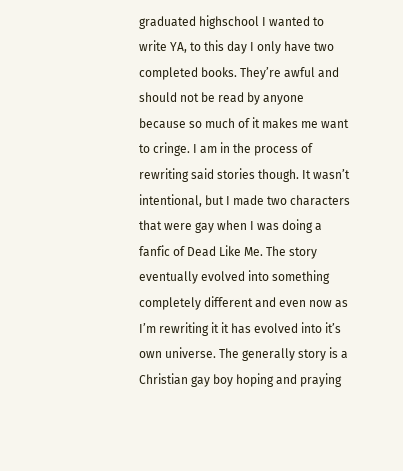graduated highschool I wanted to write YA, to this day I only have two completed books. They’re awful and should not be read by anyone because so much of it makes me want to cringe. I am in the process of rewriting said stories though. It wasn’t intentional, but I made two characters that were gay when I was doing a fanfic of Dead Like Me. The story eventually evolved into something completely different and even now as I’m rewriting it it has evolved into it’s own universe. The generally story is a Christian gay boy hoping and praying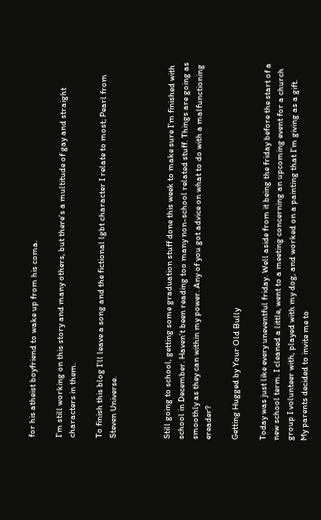for his atheist boyfriend to wake up from his coma.

I’m still working on this story and many others, but there’s a multitude of gay and straight characters in them.

To finish this blog I’ll leave a song and the fictional lgbt character I relate to most; Pearl from Steven Universe.



Still going to school, getting some graduation stuff done this week to make sure I’m finished with school in December. Haven’t been reading too many non-school related stuff. Things are going as smoothly as they can within my power. Any of you got advice on what to do with a malfunctioning ereader?

Getting Hugged by Your Old Bully

Today was just like every uneventful friday. Well aside from it being the friday before the start of a new school term. I cleaned a little, went to a meeting concerning an upcoming event for a church group I volunteer with, played with my dog, and worked on a painting that I’m giving as a gift.
My parents decided to invite me to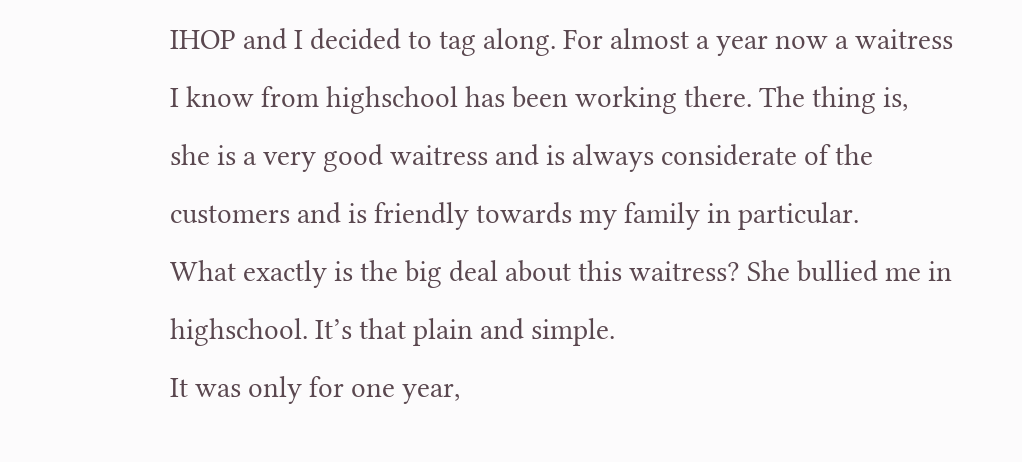IHOP and I decided to tag along. For almost a year now a waitress I know from highschool has been working there. The thing is, she is a very good waitress and is always considerate of the customers and is friendly towards my family in particular.
What exactly is the big deal about this waitress? She bullied me in highschool. It’s that plain and simple.
It was only for one year,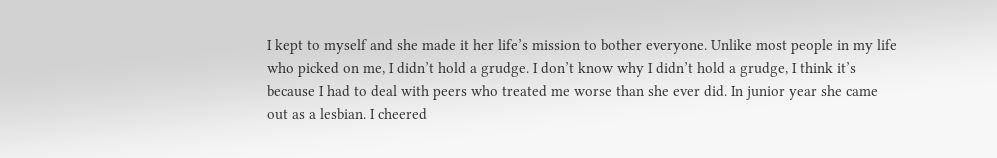I kept to myself and she made it her life’s mission to bother everyone. Unlike most people in my life who picked on me, I didn’t hold a grudge. I don’t know why I didn’t hold a grudge, I think it’s because I had to deal with peers who treated me worse than she ever did. In junior year she came out as a lesbian. I cheered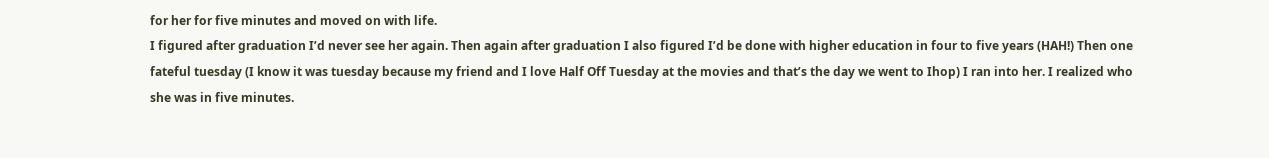for her for five minutes and moved on with life.
I figured after graduation I’d never see her again. Then again after graduation I also figured I’d be done with higher education in four to five years (HAH!) Then one fateful tuesday (I know it was tuesday because my friend and I love Half Off Tuesday at the movies and that’s the day we went to Ihop) I ran into her. I realized who she was in five minutes.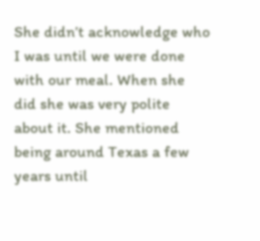She didn’t acknowledge who I was until we were done with our meal. When she did she was very polite about it. She mentioned being around Texas a few years until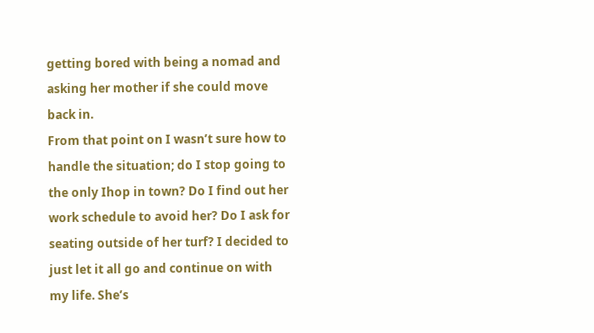getting bored with being a nomad and asking her mother if she could move back in.
From that point on I wasn’t sure how to handle the situation; do I stop going to the only Ihop in town? Do I find out her work schedule to avoid her? Do I ask for seating outside of her turf? I decided to just let it all go and continue on with my life. She’s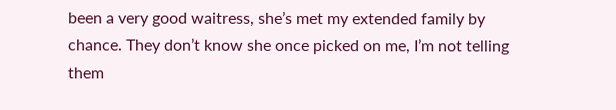been a very good waitress, she’s met my extended family by chance. They don’t know she once picked on me, I’m not telling them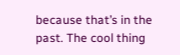because that’s in the past. The cool thing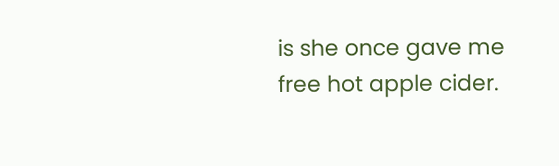is she once gave me free hot apple cider.